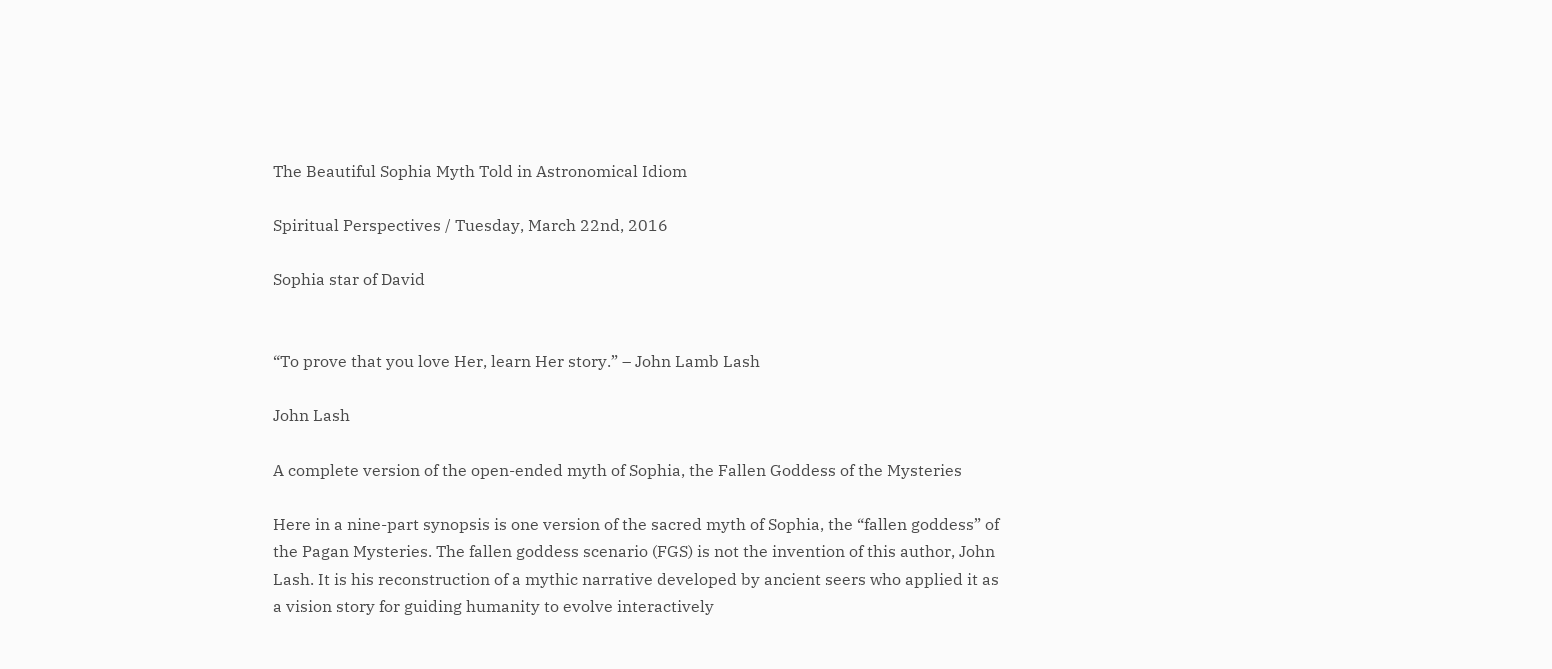The Beautiful Sophia Myth Told in Astronomical Idiom

Spiritual Perspectives / Tuesday, March 22nd, 2016

Sophia star of David


“To prove that you love Her, learn Her story.” – John Lamb Lash

John Lash

A complete version of the open-ended myth of Sophia, the Fallen Goddess of the Mysteries

Here in a nine-part synopsis is one version of the sacred myth of Sophia, the “fallen goddess” of the Pagan Mysteries. The fallen goddess scenario (FGS) is not the invention of this author, John Lash. It is his reconstruction of a mythic narrative developed by ancient seers who applied it as a vision story for guiding humanity to evolve interactively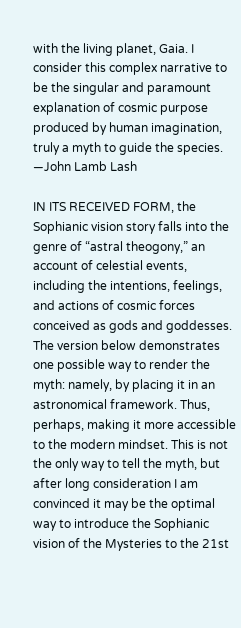with the living planet, Gaia. I consider this complex narrative to be the singular and paramount explanation of cosmic purpose produced by human imagination, truly a myth to guide the species. —John Lamb Lash

IN ITS RECEIVED FORM, the Sophianic vision story falls into the genre of “astral theogony,” an account of celestial events, including the intentions, feelings, and actions of cosmic forces conceived as gods and goddesses. The version below demonstrates one possible way to render the myth: namely, by placing it in an astronomical framework. Thus, perhaps, making it more accessible to the modern mindset. This is not the only way to tell the myth, but after long consideration I am convinced it may be the optimal way to introduce the Sophianic vision of the Mysteries to the 21st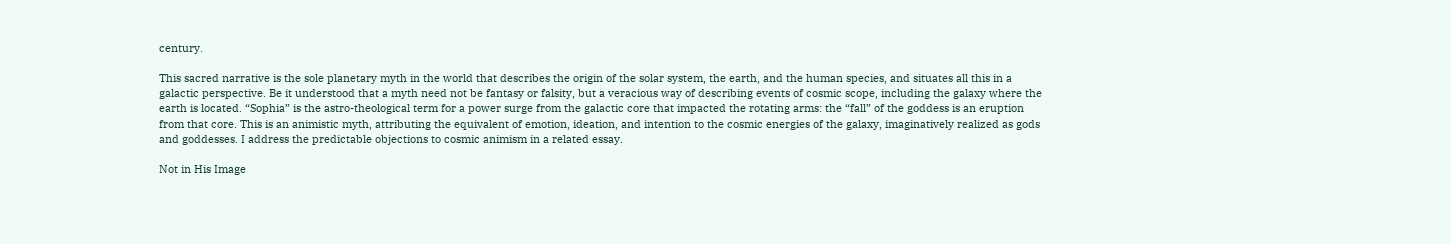century.

This sacred narrative is the sole planetary myth in the world that describes the origin of the solar system, the earth, and the human species, and situates all this in a galactic perspective. Be it understood that a myth need not be fantasy or falsity, but a veracious way of describing events of cosmic scope, including the galaxy where the earth is located. “Sophia” is the astro-theological term for a power surge from the galactic core that impacted the rotating arms: the “fall” of the goddess is an eruption from that core. This is an animistic myth, attributing the equivalent of emotion, ideation, and intention to the cosmic energies of the galaxy, imaginatively realized as gods and goddesses. I address the predictable objections to cosmic animism in a related essay.

Not in His Image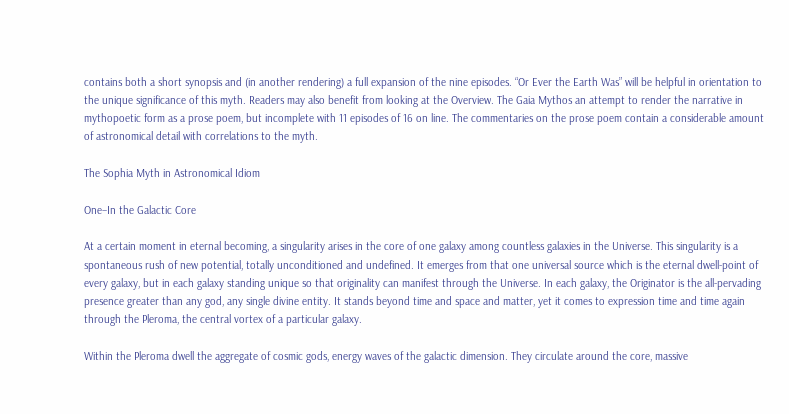contains both a short synopsis and (in another rendering) a full expansion of the nine episodes. “Or Ever the Earth Was” will be helpful in orientation to the unique significance of this myth. Readers may also benefit from looking at the Overview. The Gaia Mythos an attempt to render the narrative in mythopoetic form as a prose poem, but incomplete with 11 episodes of 16 on line. The commentaries on the prose poem contain a considerable amount of astronomical detail with correlations to the myth.

The Sophia Myth in Astronomical Idiom

One–In the Galactic Core

At a certain moment in eternal becoming, a singularity arises in the core of one galaxy among countless galaxies in the Universe. This singularity is a spontaneous rush of new potential, totally unconditioned and undefined. It emerges from that one universal source which is the eternal dwell-point of every galaxy, but in each galaxy standing unique so that originality can manifest through the Universe. In each galaxy, the Originator is the all-pervading presence greater than any god, any single divine entity. It stands beyond time and space and matter, yet it comes to expression time and time again through the Pleroma, the central vortex of a particular galaxy.

Within the Pleroma dwell the aggregate of cosmic gods, energy waves of the galactic dimension. They circulate around the core, massive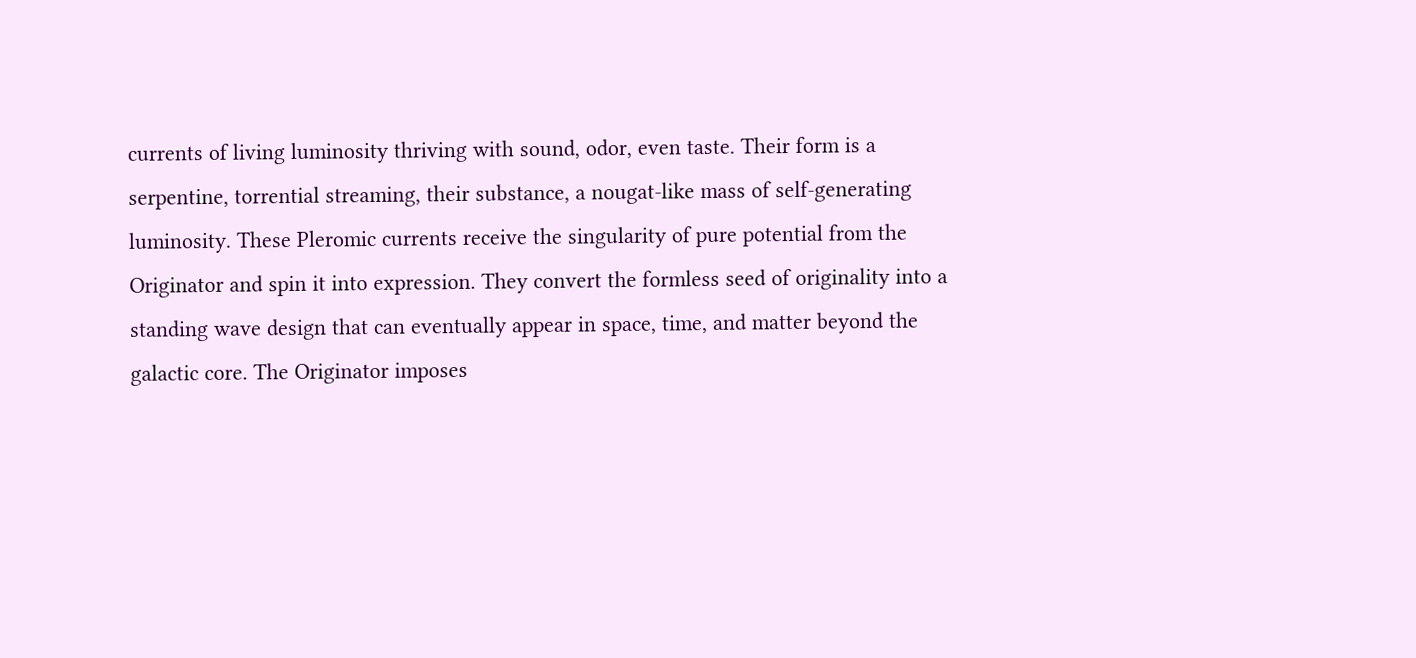currents of living luminosity thriving with sound, odor, even taste. Their form is a serpentine, torrential streaming, their substance, a nougat-like mass of self-generating luminosity. These Pleromic currents receive the singularity of pure potential from the Originator and spin it into expression. They convert the formless seed of originality into a standing wave design that can eventually appear in space, time, and matter beyond the galactic core. The Originator imposes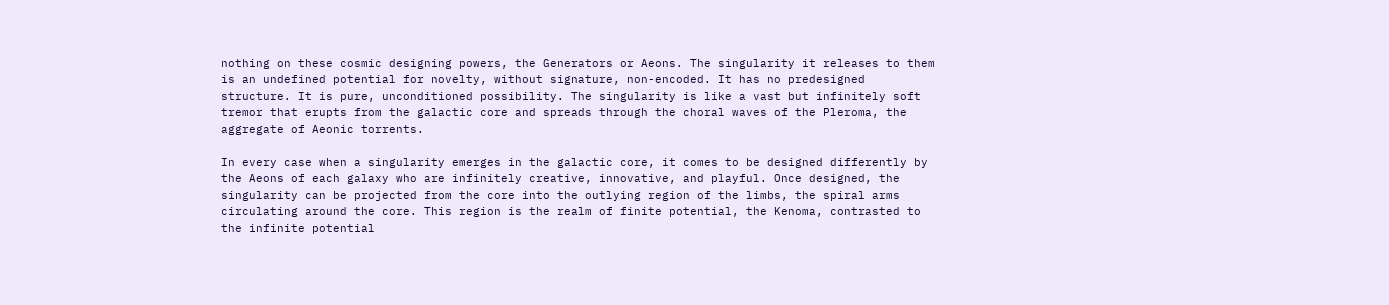nothing on these cosmic designing powers, the Generators or Aeons. The singularity it releases to them is an undefined potential for novelty, without signature, non-encoded. It has no predesigned structure. It is pure, unconditioned possibility. The singularity is like a vast but infinitely soft tremor that erupts from the galactic core and spreads through the choral waves of the Pleroma, the aggregate of Aeonic torrents.

In every case when a singularity emerges in the galactic core, it comes to be designed differently by the Aeons of each galaxy who are infinitely creative, innovative, and playful. Once designed, the singularity can be projected from the core into the outlying region of the limbs, the spiral arms circulating around the core. This region is the realm of finite potential, the Kenoma, contrasted to the infinite potential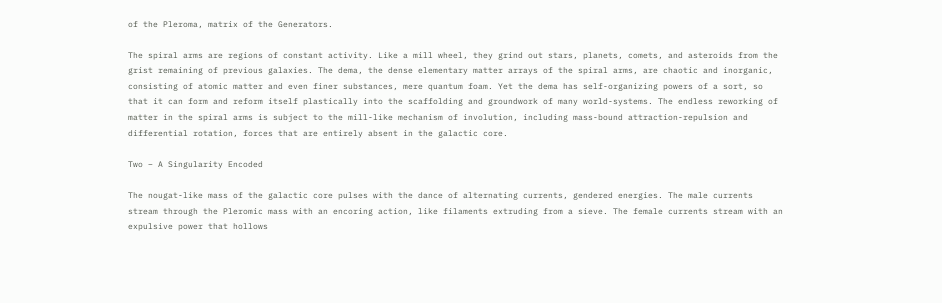of the Pleroma, matrix of the Generators.

The spiral arms are regions of constant activity. Like a mill wheel, they grind out stars, planets, comets, and asteroids from the grist remaining of previous galaxies. The dema, the dense elementary matter arrays of the spiral arms, are chaotic and inorganic, consisting of atomic matter and even finer substances, mere quantum foam. Yet the dema has self-organizing powers of a sort, so that it can form and reform itself plastically into the scaffolding and groundwork of many world-systems. The endless reworking of matter in the spiral arms is subject to the mill-like mechanism of involution, including mass-bound attraction-repulsion and differential rotation, forces that are entirely absent in the galactic core.

Two – A Singularity Encoded

The nougat-like mass of the galactic core pulses with the dance of alternating currents, gendered energies. The male currents stream through the Pleromic mass with an encoring action, like filaments extruding from a sieve. The female currents stream with an expulsive power that hollows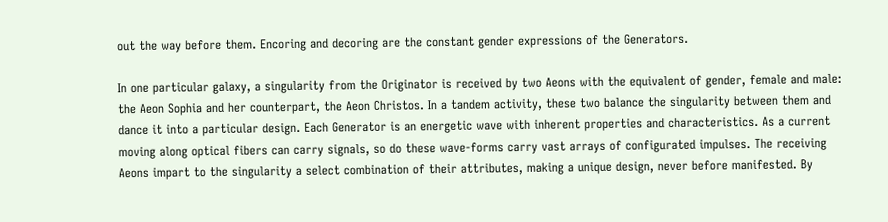out the way before them. Encoring and decoring are the constant gender expressions of the Generators.

In one particular galaxy, a singularity from the Originator is received by two Aeons with the equivalent of gender, female and male: the Aeon Sophia and her counterpart, the Aeon Christos. In a tandem activity, these two balance the singularity between them and dance it into a particular design. Each Generator is an energetic wave with inherent properties and characteristics. As a current moving along optical fibers can carry signals, so do these wave-forms carry vast arrays of configurated impulses. The receiving Aeons impart to the singularity a select combination of their attributes, making a unique design, never before manifested. By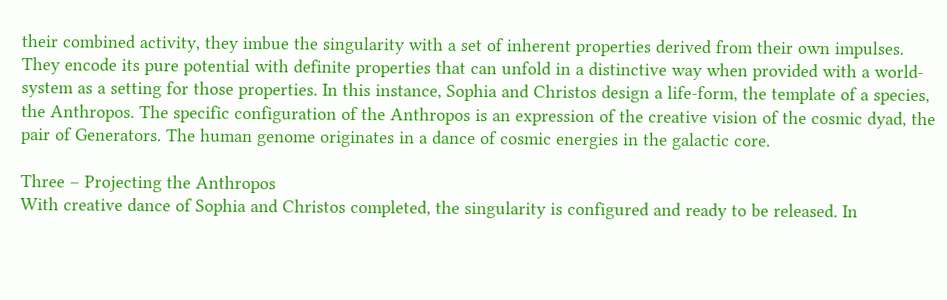their combined activity, they imbue the singularity with a set of inherent properties derived from their own impulses. They encode its pure potential with definite properties that can unfold in a distinctive way when provided with a world-system as a setting for those properties. In this instance, Sophia and Christos design a life-form, the template of a species, the Anthropos. The specific configuration of the Anthropos is an expression of the creative vision of the cosmic dyad, the pair of Generators. The human genome originates in a dance of cosmic energies in the galactic core.

Three – Projecting the Anthropos
With creative dance of Sophia and Christos completed, the singularity is configured and ready to be released. In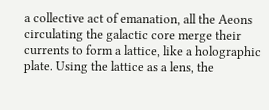a collective act of emanation, all the Aeons circulating the galactic core merge their currents to form a lattice, like a holographic plate. Using the lattice as a lens, the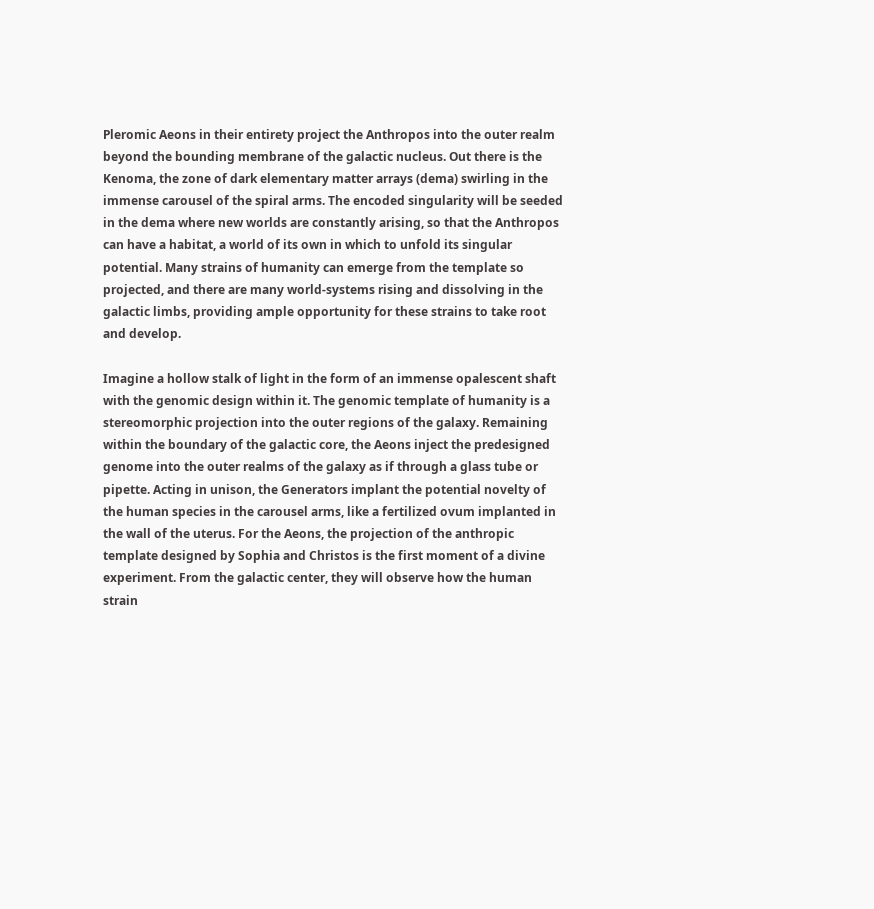Pleromic Aeons in their entirety project the Anthropos into the outer realm beyond the bounding membrane of the galactic nucleus. Out there is the Kenoma, the zone of dark elementary matter arrays (dema) swirling in the immense carousel of the spiral arms. The encoded singularity will be seeded in the dema where new worlds are constantly arising, so that the Anthropos can have a habitat, a world of its own in which to unfold its singular potential. Many strains of humanity can emerge from the template so projected, and there are many world-systems rising and dissolving in the galactic limbs, providing ample opportunity for these strains to take root and develop.

Imagine a hollow stalk of light in the form of an immense opalescent shaft with the genomic design within it. The genomic template of humanity is a stereomorphic projection into the outer regions of the galaxy. Remaining within the boundary of the galactic core, the Aeons inject the predesigned genome into the outer realms of the galaxy as if through a glass tube or pipette. Acting in unison, the Generators implant the potential novelty of the human species in the carousel arms, like a fertilized ovum implanted in the wall of the uterus. For the Aeons, the projection of the anthropic template designed by Sophia and Christos is the first moment of a divine experiment. From the galactic center, they will observe how the human strain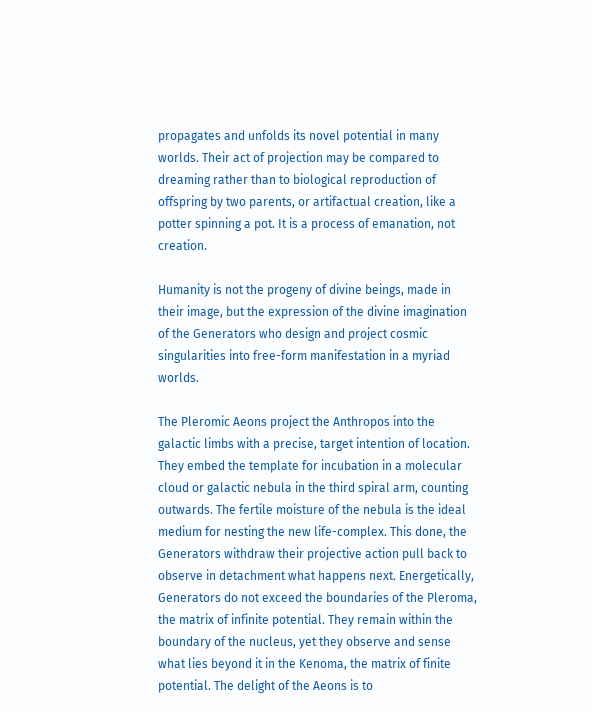propagates and unfolds its novel potential in many worlds. Their act of projection may be compared to dreaming rather than to biological reproduction of offspring by two parents, or artifactual creation, like a potter spinning a pot. It is a process of emanation, not creation.

Humanity is not the progeny of divine beings, made in their image, but the expression of the divine imagination of the Generators who design and project cosmic singularities into free-form manifestation in a myriad worlds.

The Pleromic Aeons project the Anthropos into the galactic limbs with a precise, target intention of location. They embed the template for incubation in a molecular cloud or galactic nebula in the third spiral arm, counting outwards. The fertile moisture of the nebula is the ideal medium for nesting the new life-complex. This done, the Generators withdraw their projective action pull back to observe in detachment what happens next. Energetically, Generators do not exceed the boundaries of the Pleroma, the matrix of infinite potential. They remain within the boundary of the nucleus, yet they observe and sense what lies beyond it in the Kenoma, the matrix of finite potential. The delight of the Aeons is to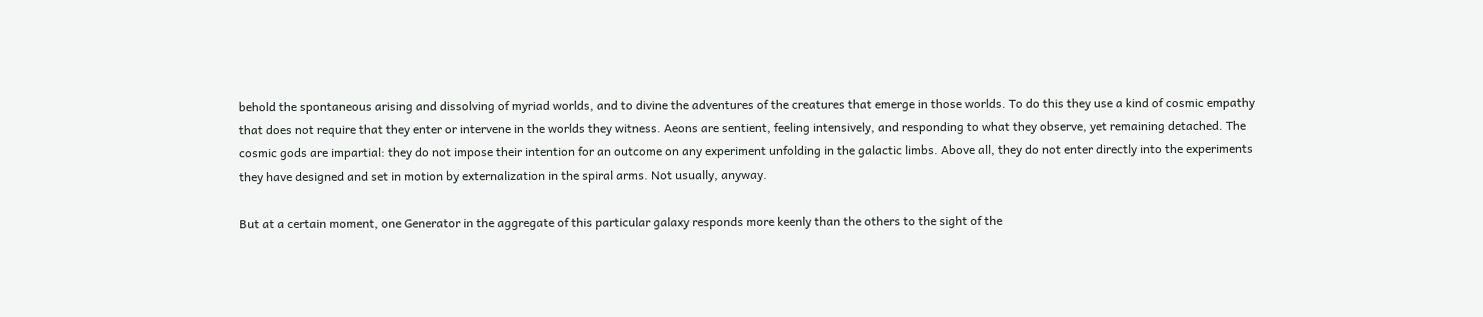behold the spontaneous arising and dissolving of myriad worlds, and to divine the adventures of the creatures that emerge in those worlds. To do this they use a kind of cosmic empathy that does not require that they enter or intervene in the worlds they witness. Aeons are sentient, feeling intensively, and responding to what they observe, yet remaining detached. The cosmic gods are impartial: they do not impose their intention for an outcome on any experiment unfolding in the galactic limbs. Above all, they do not enter directly into the experiments they have designed and set in motion by externalization in the spiral arms. Not usually, anyway.

But at a certain moment, one Generator in the aggregate of this particular galaxy responds more keenly than the others to the sight of the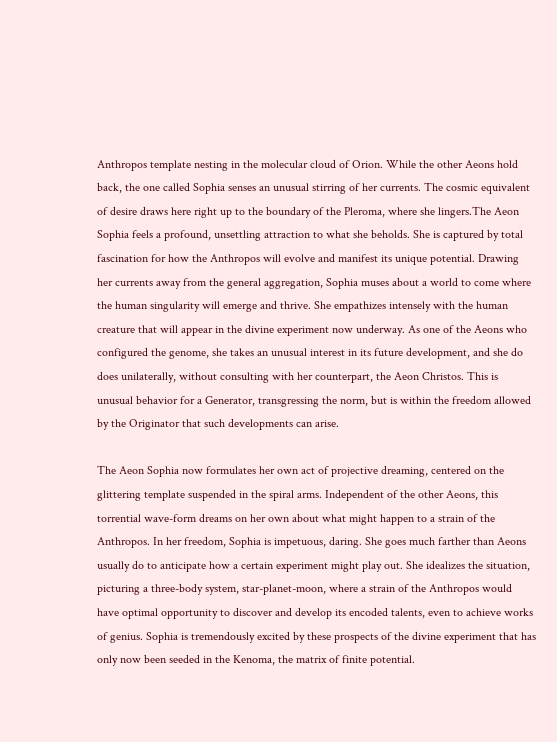Anthropos template nesting in the molecular cloud of Orion. While the other Aeons hold back, the one called Sophia senses an unusual stirring of her currents. The cosmic equivalent of desire draws here right up to the boundary of the Pleroma, where she lingers.The Aeon Sophia feels a profound, unsettling attraction to what she beholds. She is captured by total fascination for how the Anthropos will evolve and manifest its unique potential. Drawing her currents away from the general aggregation, Sophia muses about a world to come where the human singularity will emerge and thrive. She empathizes intensely with the human creature that will appear in the divine experiment now underway. As one of the Aeons who configured the genome, she takes an unusual interest in its future development, and she do does unilaterally, without consulting with her counterpart, the Aeon Christos. This is unusual behavior for a Generator, transgressing the norm, but is within the freedom allowed by the Originator that such developments can arise.

The Aeon Sophia now formulates her own act of projective dreaming, centered on the glittering template suspended in the spiral arms. Independent of the other Aeons, this torrential wave-form dreams on her own about what might happen to a strain of the Anthropos. In her freedom, Sophia is impetuous, daring. She goes much farther than Aeons usually do to anticipate how a certain experiment might play out. She idealizes the situation, picturing a three-body system, star-planet-moon, where a strain of the Anthropos would have optimal opportunity to discover and develop its encoded talents, even to achieve works of genius. Sophia is tremendously excited by these prospects of the divine experiment that has only now been seeded in the Kenoma, the matrix of finite potential.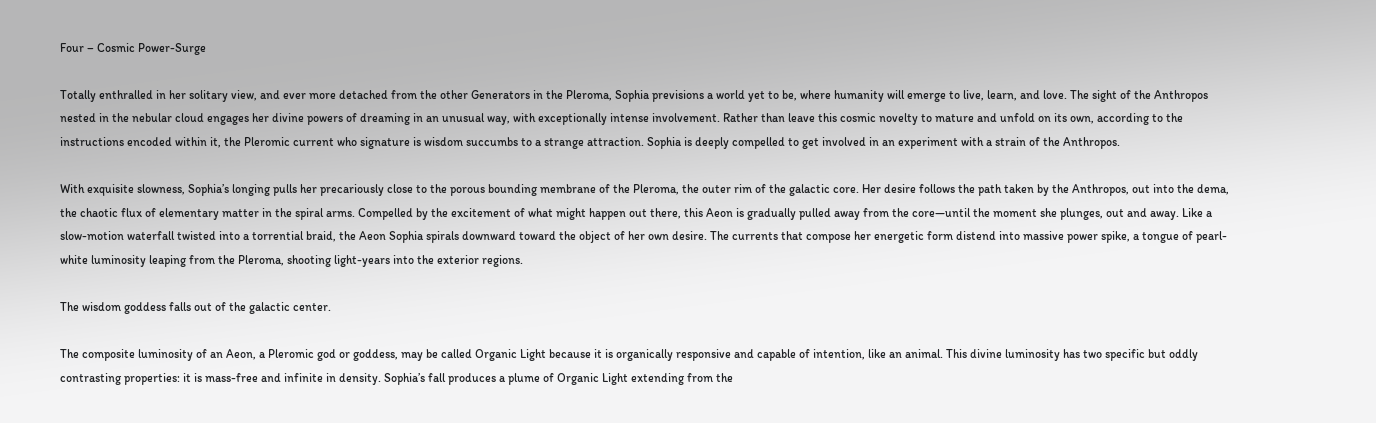Four – Cosmic Power-Surge

Totally enthralled in her solitary view, and ever more detached from the other Generators in the Pleroma, Sophia previsions a world yet to be, where humanity will emerge to live, learn, and love. The sight of the Anthropos nested in the nebular cloud engages her divine powers of dreaming in an unusual way, with exceptionally intense involvement. Rather than leave this cosmic novelty to mature and unfold on its own, according to the instructions encoded within it, the Pleromic current who signature is wisdom succumbs to a strange attraction. Sophia is deeply compelled to get involved in an experiment with a strain of the Anthropos.

With exquisite slowness, Sophia’s longing pulls her precariously close to the porous bounding membrane of the Pleroma, the outer rim of the galactic core. Her desire follows the path taken by the Anthropos, out into the dema, the chaotic flux of elementary matter in the spiral arms. Compelled by the excitement of what might happen out there, this Aeon is gradually pulled away from the core—until the moment she plunges, out and away. Like a slow-motion waterfall twisted into a torrential braid, the Aeon Sophia spirals downward toward the object of her own desire. The currents that compose her energetic form distend into massive power spike, a tongue of pearl-white luminosity leaping from the Pleroma, shooting light-years into the exterior regions.

The wisdom goddess falls out of the galactic center.

The composite luminosity of an Aeon, a Pleromic god or goddess, may be called Organic Light because it is organically responsive and capable of intention, like an animal. This divine luminosity has two specific but oddly contrasting properties: it is mass-free and infinite in density. Sophia’s fall produces a plume of Organic Light extending from the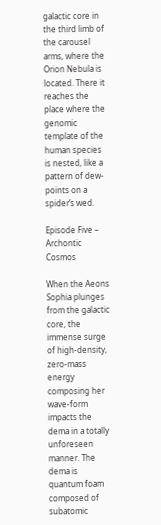galactic core in the third limb of the carousel arms, where the Orion Nebula is located. There it reaches the place where the genomic template of the human species is nested, like a pattern of dew-points on a spider’s wed.

Episode Five – Archontic Cosmos

When the Aeons Sophia plunges from the galactic core, the immense surge of high-density, zero-mass energy composing her wave-form impacts the dema in a totally unforeseen manner. The dema is quantum foam composed of subatomic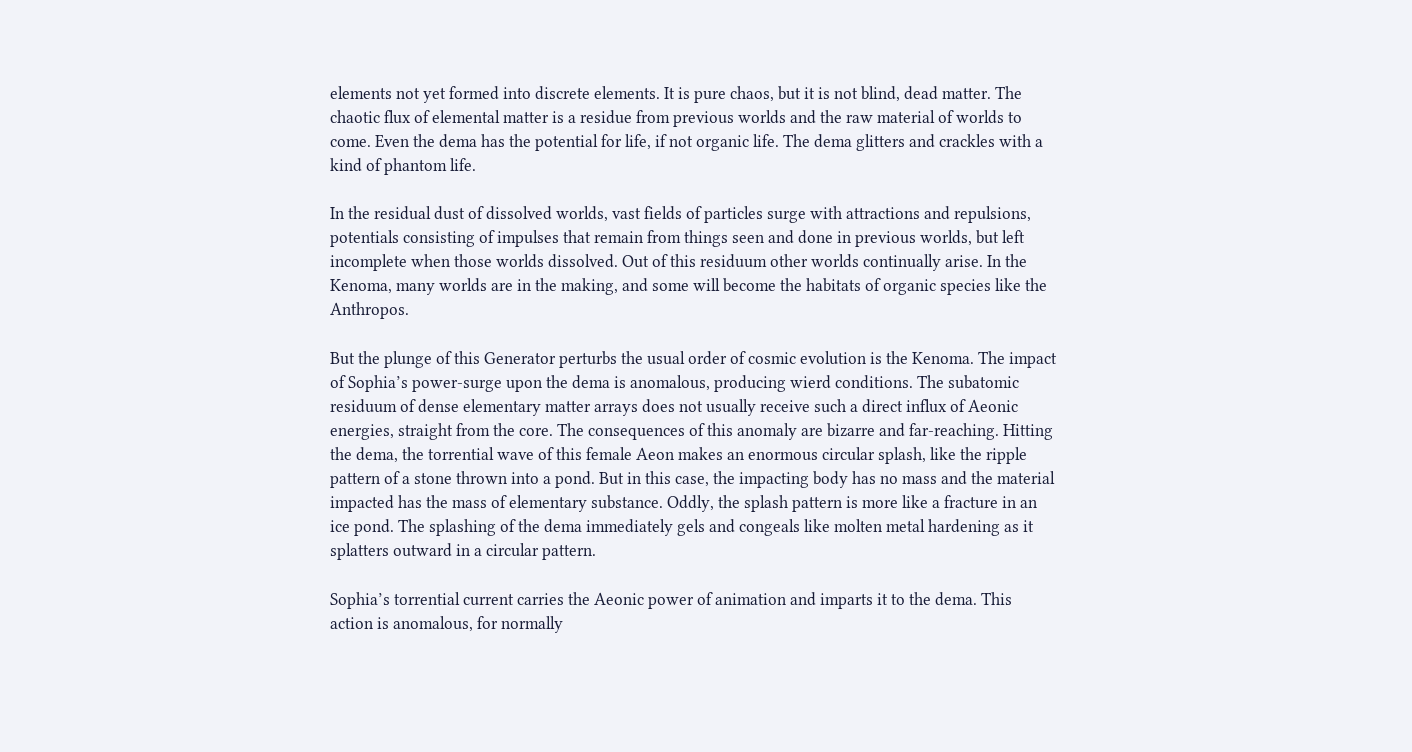elements not yet formed into discrete elements. It is pure chaos, but it is not blind, dead matter. The chaotic flux of elemental matter is a residue from previous worlds and the raw material of worlds to come. Even the dema has the potential for life, if not organic life. The dema glitters and crackles with a kind of phantom life.

In the residual dust of dissolved worlds, vast fields of particles surge with attractions and repulsions, potentials consisting of impulses that remain from things seen and done in previous worlds, but left incomplete when those worlds dissolved. Out of this residuum other worlds continually arise. In the Kenoma, many worlds are in the making, and some will become the habitats of organic species like the Anthropos.

But the plunge of this Generator perturbs the usual order of cosmic evolution is the Kenoma. The impact of Sophia’s power-surge upon the dema is anomalous, producing wierd conditions. The subatomic residuum of dense elementary matter arrays does not usually receive such a direct influx of Aeonic energies, straight from the core. The consequences of this anomaly are bizarre and far-reaching. Hitting the dema, the torrential wave of this female Aeon makes an enormous circular splash, like the ripple pattern of a stone thrown into a pond. But in this case, the impacting body has no mass and the material impacted has the mass of elementary substance. Oddly, the splash pattern is more like a fracture in an ice pond. The splashing of the dema immediately gels and congeals like molten metal hardening as it splatters outward in a circular pattern.

Sophia’s torrential current carries the Aeonic power of animation and imparts it to the dema. This action is anomalous, for normally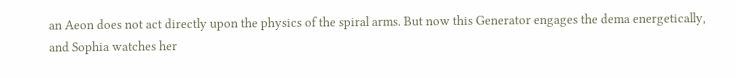an Aeon does not act directly upon the physics of the spiral arms. But now this Generator engages the dema energetically, and Sophia watches her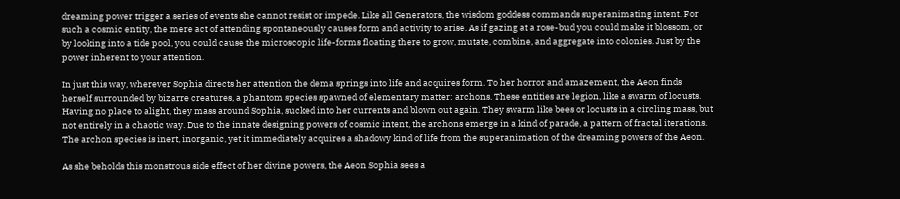dreaming power trigger a series of events she cannot resist or impede. Like all Generators, the wisdom goddess commands superanimating intent. For such a cosmic entity, the mere act of attending spontaneously causes form and activity to arise. As if gazing at a rose-bud you could make it blossom, or by looking into a tide pool, you could cause the microscopic life-forms floating there to grow, mutate, combine, and aggregate into colonies. Just by the power inherent to your attention.

In just this way, wherever Sophia directs her attention the dema springs into life and acquires form. To her horror and amazement, the Aeon finds herself surrounded by bizarre creatures, a phantom species spawned of elementary matter: archons. These entities are legion, like a swarm of locusts. Having no place to alight, they mass around Sophia, sucked into her currents and blown out again. They swarm like bees or locusts in a circling mass, but not entirely in a chaotic way. Due to the innate designing powers of cosmic intent, the archons emerge in a kind of parade, a pattern of fractal iterations. The archon species is inert, inorganic, yet it immediately acquires a shadowy kind of life from the superanimation of the dreaming powers of the Aeon.

As she beholds this monstrous side effect of her divine powers, the Aeon Sophia sees a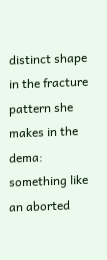distinct shape in the fracture pattern she makes in the dema: something like an aborted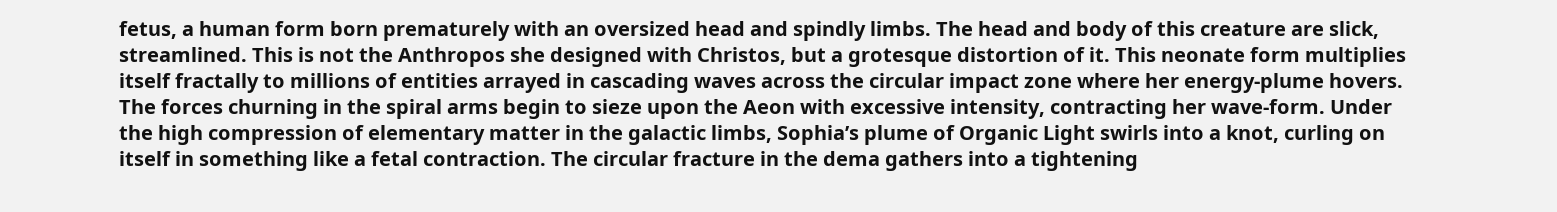fetus, a human form born prematurely with an oversized head and spindly limbs. The head and body of this creature are slick, streamlined. This is not the Anthropos she designed with Christos, but a grotesque distortion of it. This neonate form multiplies itself fractally to millions of entities arrayed in cascading waves across the circular impact zone where her energy-plume hovers. The forces churning in the spiral arms begin to sieze upon the Aeon with excessive intensity, contracting her wave-form. Under the high compression of elementary matter in the galactic limbs, Sophia’s plume of Organic Light swirls into a knot, curling on itself in something like a fetal contraction. The circular fracture in the dema gathers into a tightening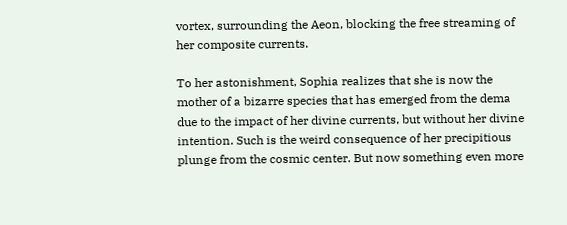vortex, surrounding the Aeon, blocking the free streaming of her composite currents.

To her astonishment, Sophia realizes that she is now the mother of a bizarre species that has emerged from the dema due to the impact of her divine currents, but without her divine intention. Such is the weird consequence of her precipitious plunge from the cosmic center. But now something even more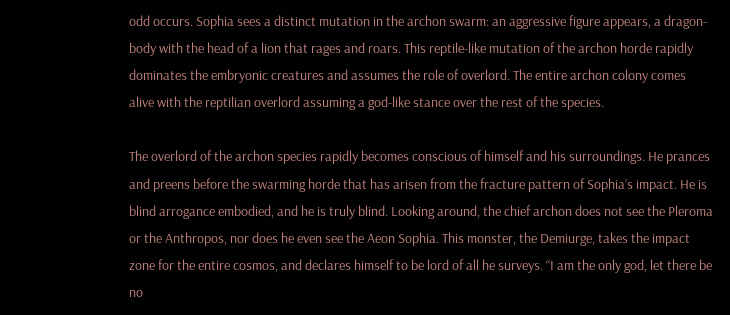odd occurs. Sophia sees a distinct mutation in the archon swarm: an aggressive figure appears, a dragon-body with the head of a lion that rages and roars. This reptile-like mutation of the archon horde rapidly dominates the embryonic creatures and assumes the role of overlord. The entire archon colony comes alive with the reptilian overlord assuming a god-like stance over the rest of the species.

The overlord of the archon species rapidly becomes conscious of himself and his surroundings. He prances and preens before the swarming horde that has arisen from the fracture pattern of Sophia’s impact. He is blind arrogance embodied, and he is truly blind. Looking around, the chief archon does not see the Pleroma or the Anthropos, nor does he even see the Aeon Sophia. This monster, the Demiurge, takes the impact zone for the entire cosmos, and declares himself to be lord of all he surveys. “I am the only god, let there be no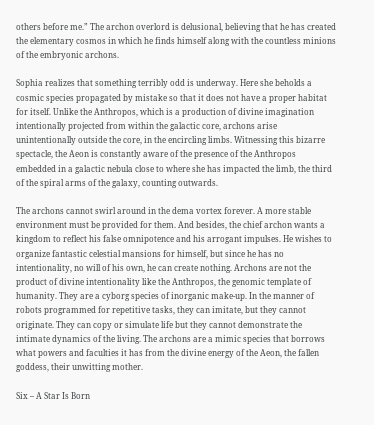others before me.” The archon overlord is delusional, believing that he has created the elementary cosmos in which he finds himself along with the countless minions of the embryonic archons.

Sophia realizes that something terribly odd is underway. Here she beholds a cosmic species propagated by mistake so that it does not have a proper habitat for itself. Unlike the Anthropos, which is a production of divine imagination intentionally projected from within the galactic core, archons arise unintentionally outside the core, in the encircling limbs. Witnessing this bizarre spectacle, the Aeon is constantly aware of the presence of the Anthropos embedded in a galactic nebula close to where she has impacted the limb, the third of the spiral arms of the galaxy, counting outwards.

The archons cannot swirl around in the dema vortex forever. A more stable environment must be provided for them. And besides, the chief archon wants a kingdom to reflect his false omnipotence and his arrogant impulses. He wishes to organize fantastic celestial mansions for himself, but since he has no intentionality, no will of his own, he can create nothing. Archons are not the product of divine intentionality like the Anthropos, the genomic template of humanity. They are a cyborg species of inorganic make-up. In the manner of robots programmed for repetitive tasks, they can imitate, but they cannot originate. They can copy or simulate life but they cannot demonstrate the intimate dynamics of the living. The archons are a mimic species that borrows what powers and faculties it has from the divine energy of the Aeon, the fallen goddess, their unwitting mother.

Six – A Star Is Born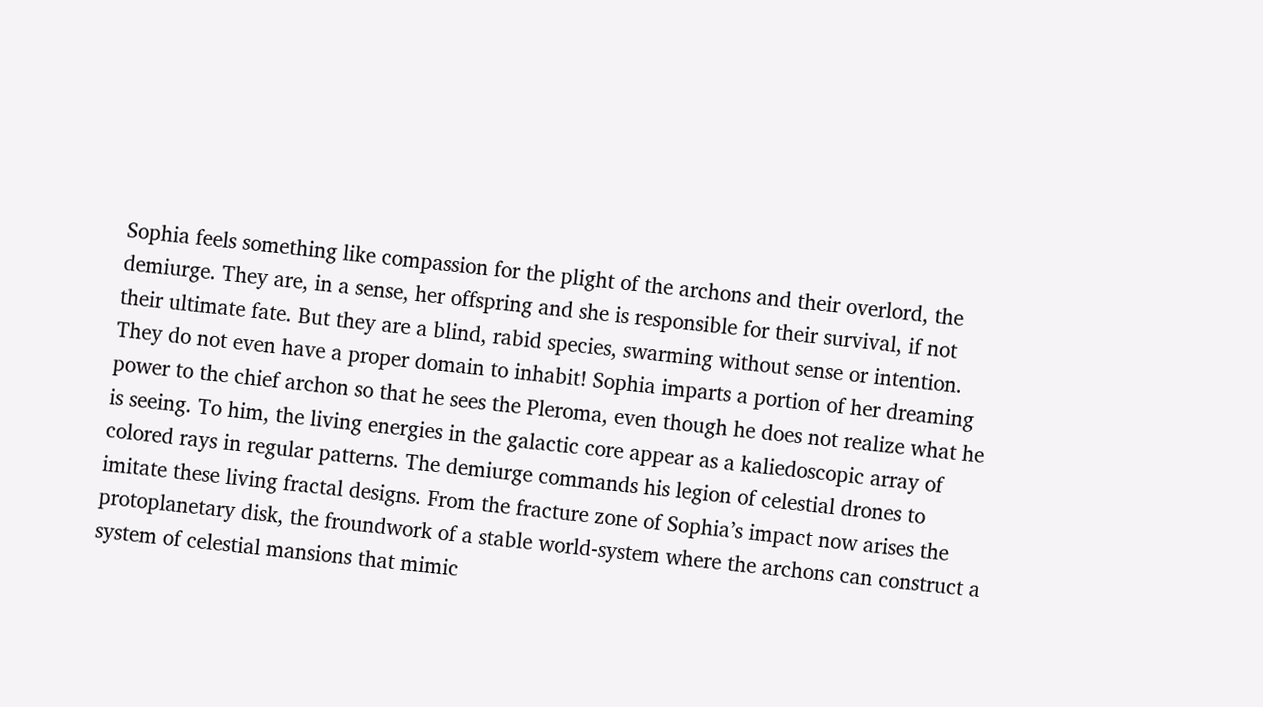Sophia feels something like compassion for the plight of the archons and their overlord, the demiurge. They are, in a sense, her offspring and she is responsible for their survival, if not their ultimate fate. But they are a blind, rabid species, swarming without sense or intention. They do not even have a proper domain to inhabit! Sophia imparts a portion of her dreaming power to the chief archon so that he sees the Pleroma, even though he does not realize what he is seeing. To him, the living energies in the galactic core appear as a kaliedoscopic array of colored rays in regular patterns. The demiurge commands his legion of celestial drones to imitate these living fractal designs. From the fracture zone of Sophia’s impact now arises the protoplanetary disk, the froundwork of a stable world-system where the archons can construct a system of celestial mansions that mimic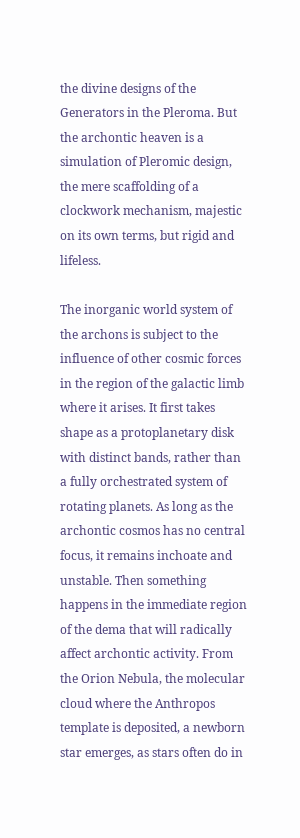the divine designs of the Generators in the Pleroma. But the archontic heaven is a simulation of Pleromic design, the mere scaffolding of a clockwork mechanism, majestic on its own terms, but rigid and lifeless.

The inorganic world system of the archons is subject to the influence of other cosmic forces in the region of the galactic limb where it arises. It first takes shape as a protoplanetary disk with distinct bands, rather than a fully orchestrated system of rotating planets. As long as the archontic cosmos has no central focus, it remains inchoate and unstable. Then something happens in the immediate region of the dema that will radically affect archontic activity. From the Orion Nebula, the molecular cloud where the Anthropos template is deposited, a newborn star emerges, as stars often do in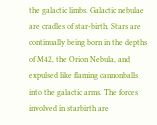the galactic limbs. Galactic nebulae are cradles of star-birth. Stars are continually being born in the depths of M42, the Orion Nebula, and expulsed like flaming cannonballs into the galactic arms. The forces involved in starbirth are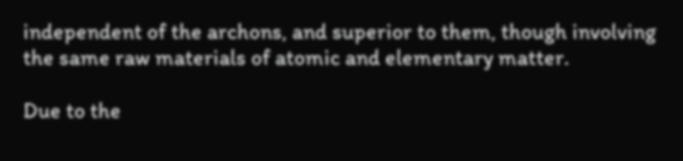independent of the archons, and superior to them, though involving the same raw materials of atomic and elementary matter.

Due to the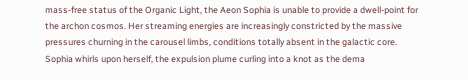mass-free status of the Organic Light, the Aeon Sophia is unable to provide a dwell-point for the archon cosmos. Her streaming energies are increasingly constricted by the massive pressures churning in the carousel limbs, conditions totally absent in the galactic core. Sophia whirls upon herself, the expulsion plume curling into a knot as the dema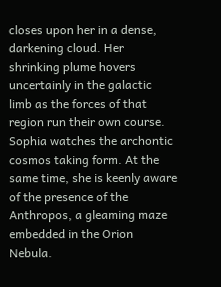closes upon her in a dense, darkening cloud. Her shrinking plume hovers uncertainly in the galactic limb as the forces of that region run their own course. Sophia watches the archontic cosmos taking form. At the same time, she is keenly aware of the presence of the Anthropos, a gleaming maze embedded in the Orion Nebula.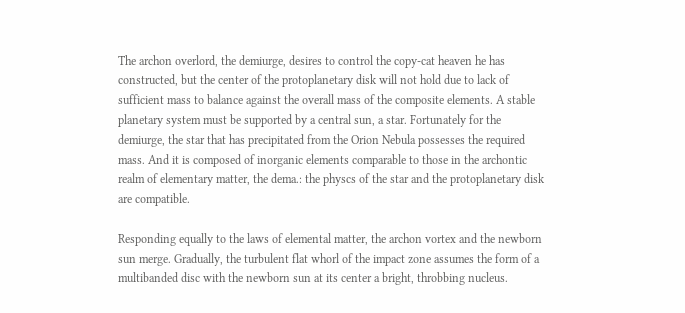The archon overlord, the demiurge, desires to control the copy-cat heaven he has constructed, but the center of the protoplanetary disk will not hold due to lack of sufficient mass to balance against the overall mass of the composite elements. A stable planetary system must be supported by a central sun, a star. Fortunately for the demiurge, the star that has precipitated from the Orion Nebula possesses the required mass. And it is composed of inorganic elements comparable to those in the archontic realm of elementary matter, the dema.: the physcs of the star and the protoplanetary disk are compatible.

Responding equally to the laws of elemental matter, the archon vortex and the newborn sun merge. Gradually, the turbulent flat whorl of the impact zone assumes the form of a multibanded disc with the newborn sun at its center a bright, throbbing nucleus.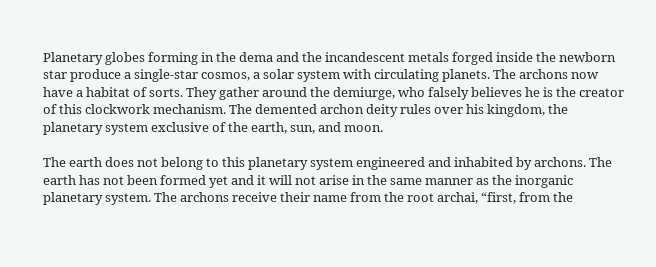Planetary globes forming in the dema and the incandescent metals forged inside the newborn star produce a single-star cosmos, a solar system with circulating planets. The archons now have a habitat of sorts. They gather around the demiurge, who falsely believes he is the creator of this clockwork mechanism. The demented archon deity rules over his kingdom, the planetary system exclusive of the earth, sun, and moon.

The earth does not belong to this planetary system engineered and inhabited by archons. The earth has not been formed yet and it will not arise in the same manner as the inorganic planetary system. The archons receive their name from the root archai, “first, from the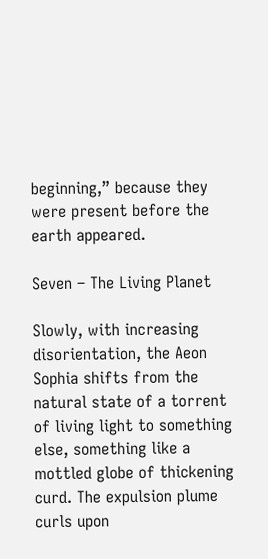beginning,” because they were present before the earth appeared.

Seven – The Living Planet

Slowly, with increasing disorientation, the Aeon Sophia shifts from the natural state of a torrent of living light to something else, something like a mottled globe of thickening curd. The expulsion plume curls upon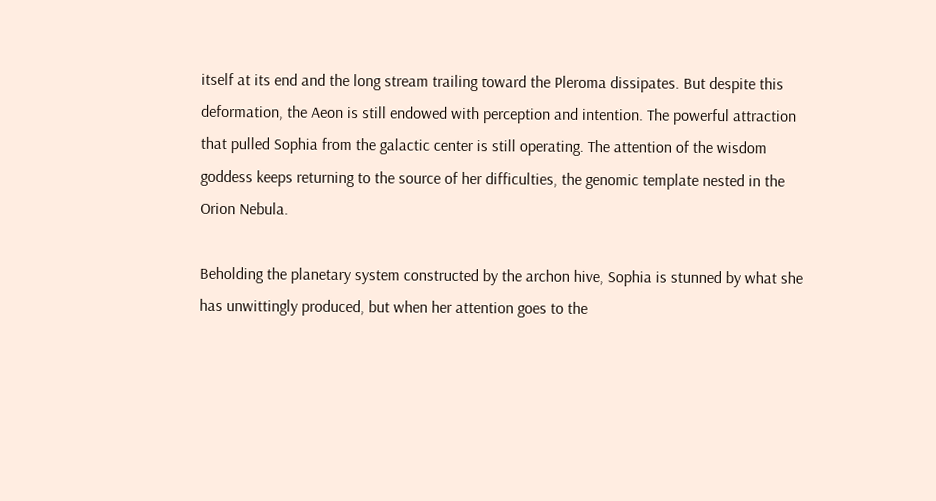itself at its end and the long stream trailing toward the Pleroma dissipates. But despite this deformation, the Aeon is still endowed with perception and intention. The powerful attraction that pulled Sophia from the galactic center is still operating. The attention of the wisdom goddess keeps returning to the source of her difficulties, the genomic template nested in the Orion Nebula.

Beholding the planetary system constructed by the archon hive, Sophia is stunned by what she has unwittingly produced, but when her attention goes to the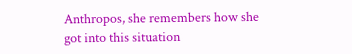Anthropos, she remembers how she got into this situation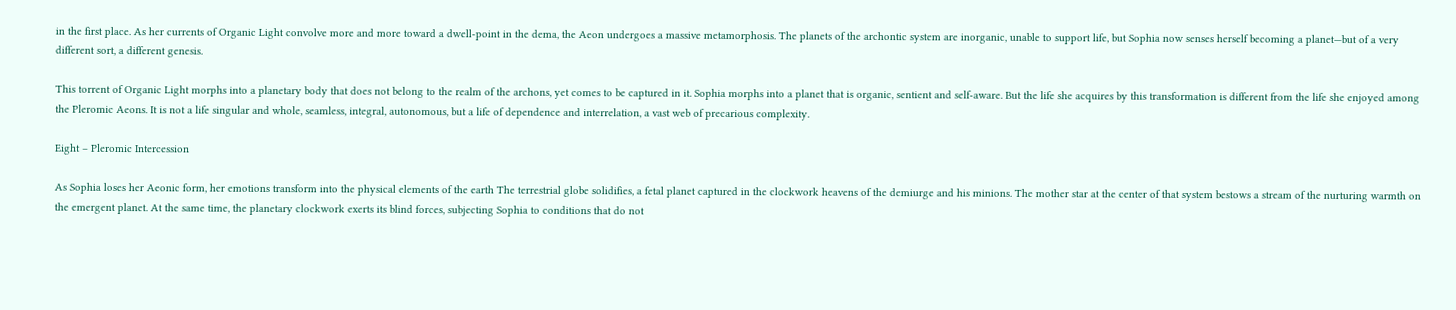in the first place. As her currents of Organic Light convolve more and more toward a dwell-point in the dema, the Aeon undergoes a massive metamorphosis. The planets of the archontic system are inorganic, unable to support life, but Sophia now senses herself becoming a planet—but of a very different sort, a different genesis.

This torrent of Organic Light morphs into a planetary body that does not belong to the realm of the archons, yet comes to be captured in it. Sophia morphs into a planet that is organic, sentient and self-aware. But the life she acquires by this transformation is different from the life she enjoyed among the Pleromic Aeons. It is not a life singular and whole, seamless, integral, autonomous, but a life of dependence and interrelation, a vast web of precarious complexity.

Eight – Pleromic Intercession

As Sophia loses her Aeonic form, her emotions transform into the physical elements of the earth The terrestrial globe solidifies, a fetal planet captured in the clockwork heavens of the demiurge and his minions. The mother star at the center of that system bestows a stream of the nurturing warmth on the emergent planet. At the same time, the planetary clockwork exerts its blind forces, subjecting Sophia to conditions that do not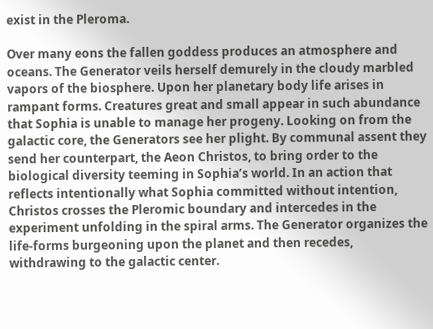exist in the Pleroma.

Over many eons the fallen goddess produces an atmosphere and oceans. The Generator veils herself demurely in the cloudy marbled vapors of the biosphere. Upon her planetary body life arises in rampant forms. Creatures great and small appear in such abundance that Sophia is unable to manage her progeny. Looking on from the galactic core, the Generators see her plight. By communal assent they send her counterpart, the Aeon Christos, to bring order to the biological diversity teeming in Sophia’s world. In an action that reflects intentionally what Sophia committed without intention, Christos crosses the Pleromic boundary and intercedes in the experiment unfolding in the spiral arms. The Generator organizes the life-forms burgeoning upon the planet and then recedes, withdrawing to the galactic center.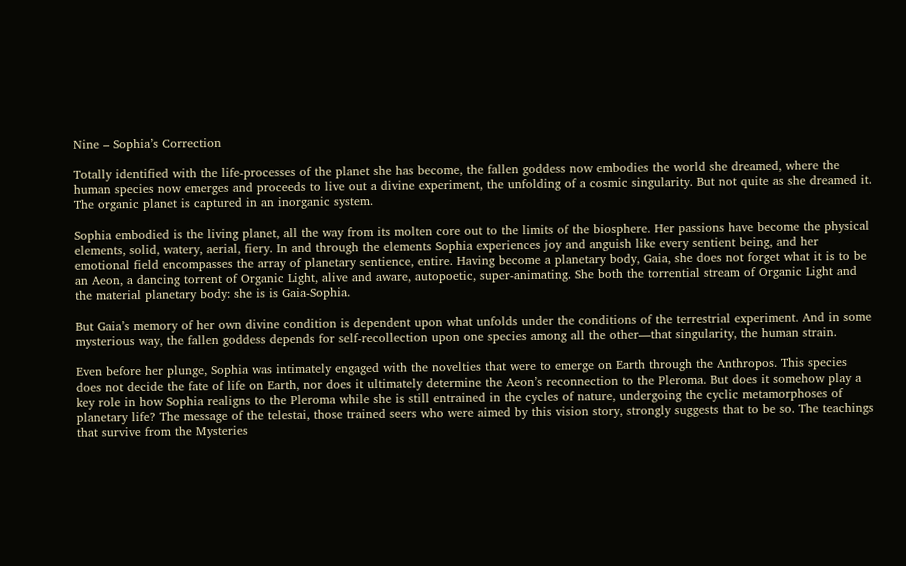Nine – Sophia’s Correction

Totally identified with the life-processes of the planet she has become, the fallen goddess now embodies the world she dreamed, where the human species now emerges and proceeds to live out a divine experiment, the unfolding of a cosmic singularity. But not quite as she dreamed it. The organic planet is captured in an inorganic system.

Sophia embodied is the living planet, all the way from its molten core out to the limits of the biosphere. Her passions have become the physical elements, solid, watery, aerial, fiery. In and through the elements Sophia experiences joy and anguish like every sentient being, and her emotional field encompasses the array of planetary sentience, entire. Having become a planetary body, Gaia, she does not forget what it is to be an Aeon, a dancing torrent of Organic Light, alive and aware, autopoetic, super-animating. She both the torrential stream of Organic Light and the material planetary body: she is is Gaia-Sophia.

But Gaia’s memory of her own divine condition is dependent upon what unfolds under the conditions of the terrestrial experiment. And in some mysterious way, the fallen goddess depends for self-recollection upon one species among all the other—that singularity, the human strain.

Even before her plunge, Sophia was intimately engaged with the novelties that were to emerge on Earth through the Anthropos. This species does not decide the fate of life on Earth, nor does it ultimately determine the Aeon’s reconnection to the Pleroma. But does it somehow play a key role in how Sophia realigns to the Pleroma while she is still entrained in the cycles of nature, undergoing the cyclic metamorphoses of planetary life? The message of the telestai, those trained seers who were aimed by this vision story, strongly suggests that to be so. The teachings that survive from the Mysteries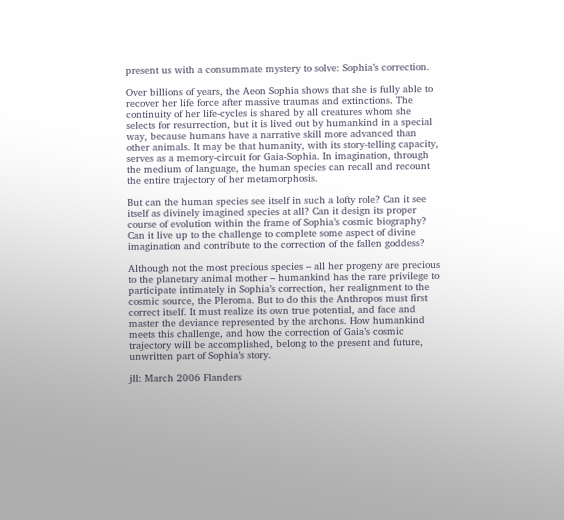present us with a consummate mystery to solve: Sophia’s correction.

Over billions of years, the Aeon Sophia shows that she is fully able to recover her life force after massive traumas and extinctions. The continuity of her life-cycles is shared by all creatures whom she selects for resurrection, but it is lived out by humankind in a special way, because humans have a narrative skill more advanced than other animals. It may be that humanity, with its story-telling capacity, serves as a memory-circuit for Gaia-Sophia. In imagination, through the medium of language, the human species can recall and recount the entire trajectory of her metamorphosis.

But can the human species see itself in such a lofty role? Can it see itself as divinely imagined species at all? Can it design its proper course of evolution within the frame of Sophia’s cosmic biography? Can it live up to the challenge to complete some aspect of divine imagination and contribute to the correction of the fallen goddess?

Although not the most precious species – all her progeny are precious to the planetary animal mother – humankind has the rare privilege to participate intimately in Sophia’s correction, her realignment to the cosmic source, the Pleroma. But to do this the Anthropos must first correct itself. It must realize its own true potential, and face and master the deviance represented by the archons. How humankind meets this challenge, and how the correction of Gaia’s cosmic trajectory will be accomplished, belong to the present and future, unwritten part of Sophia’s story.

jll: March 2006 Flanders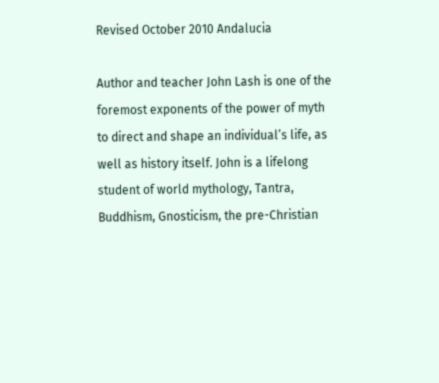Revised October 2010 Andalucia

Author and teacher John Lash is one of the foremost exponents of the power of myth to direct and shape an individual’s life, as well as history itself. John is a lifelong student of world mythology, Tantra, Buddhism, Gnosticism, the pre-Christian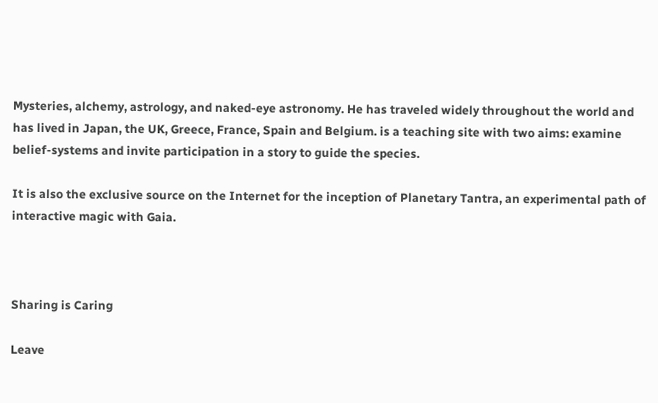Mysteries, alchemy, astrology, and naked-eye astronomy. He has traveled widely throughout the world and has lived in Japan, the UK, Greece, France, Spain and Belgium. is a teaching site with two aims: examine belief-systems and invite participation in a story to guide the species.

It is also the exclusive source on the Internet for the inception of Planetary Tantra, an experimental path of interactive magic with Gaia.



Sharing is Caring

Leave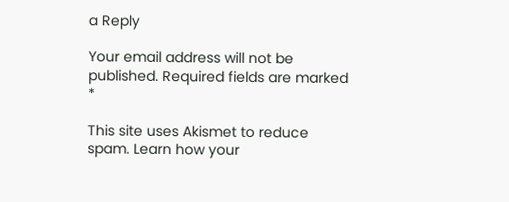a Reply

Your email address will not be published. Required fields are marked *

This site uses Akismet to reduce spam. Learn how your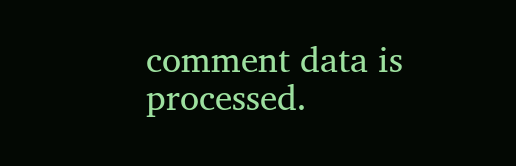comment data is processed.